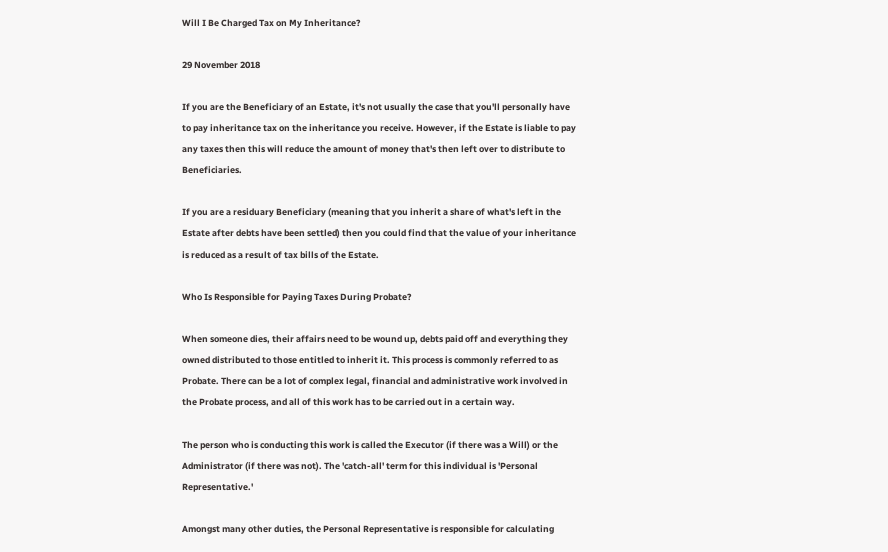Will I Be Charged Tax on My Inheritance?

29 November 2018

If you are the Beneficiary of an Estate, it's not usually the case that you'll personally have to pay inheritance tax on the inheritance you receive. However, if the Estate is liable to pay any taxes then this will reduce the amount of money that's then left over to distribute to Beneficiaries.

If you are a residuary Beneficiary (meaning that you inherit a share of what's left in the Estate after debts have been settled) then you could find that the value of your inheritance is reduced as a result of tax bills of the Estate.

Who Is Responsible for Paying Taxes During Probate?

When someone dies, their affairs need to be wound up, debts paid off and everything they owned distributed to those entitled to inherit it. This process is commonly referred to as Probate. There can be a lot of complex legal, financial and administrative work involved in the Probate process, and all of this work has to be carried out in a certain way.

The person who is conducting this work is called the Executor (if there was a Will) or the Administrator (if there was not). The 'catch-all' term for this individual is 'Personal Representative.'

Amongst many other duties, the Personal Representative is responsible for calculating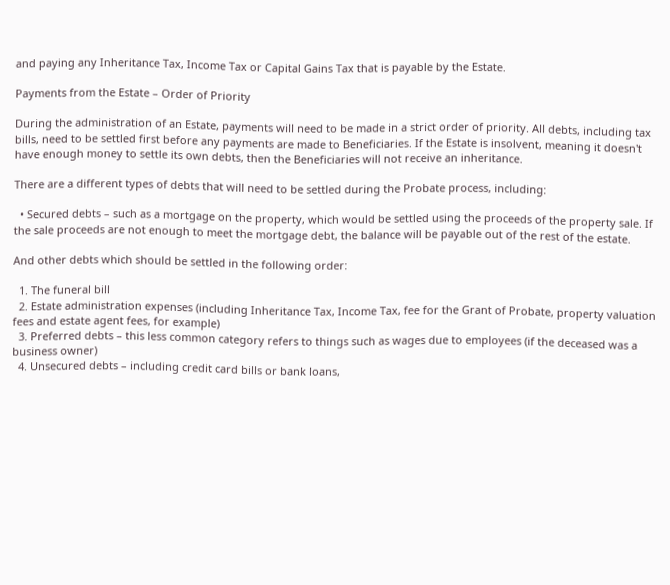and paying any Inheritance Tax, Income Tax or Capital Gains Tax that is payable by the Estate.

Payments from the Estate – Order of Priority

During the administration of an Estate, payments will need to be made in a strict order of priority. All debts, including tax bills, need to be settled first before any payments are made to Beneficiaries. If the Estate is insolvent, meaning it doesn't have enough money to settle its own debts, then the Beneficiaries will not receive an inheritance.

There are a different types of debts that will need to be settled during the Probate process, including:

  • Secured debts – such as a mortgage on the property, which would be settled using the proceeds of the property sale. If the sale proceeds are not enough to meet the mortgage debt, the balance will be payable out of the rest of the estate.

And other debts which should be settled in the following order:

  1. The funeral bill
  2. Estate administration expenses (including Inheritance Tax, Income Tax, fee for the Grant of Probate, property valuation fees and estate agent fees, for example)
  3. Preferred debts – this less common category refers to things such as wages due to employees (if the deceased was a business owner)
  4. Unsecured debts – including credit card bills or bank loans,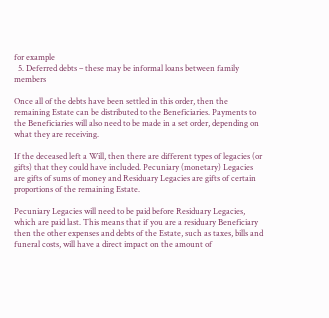for example
  5. Deferred debts – these may be informal loans between family members

Once all of the debts have been settled in this order, then the remaining Estate can be distributed to the Beneficiaries. Payments to the Beneficiaries will also need to be made in a set order, depending on what they are receiving.

If the deceased left a Will, then there are different types of legacies (or gifts) that they could have included. Pecuniary (monetary) Legacies are gifts of sums of money and Residuary Legacies are gifts of certain proportions of the remaining Estate.

Pecuniary Legacies will need to be paid before Residuary Legacies, which are paid last. This means that if you are a residuary Beneficiary then the other expenses and debts of the Estate, such as taxes, bills and funeral costs, will have a direct impact on the amount of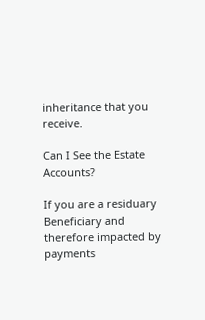inheritance that you receive.

Can I See the Estate Accounts?

If you are a residuary Beneficiary and therefore impacted by payments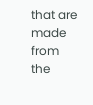that are made from the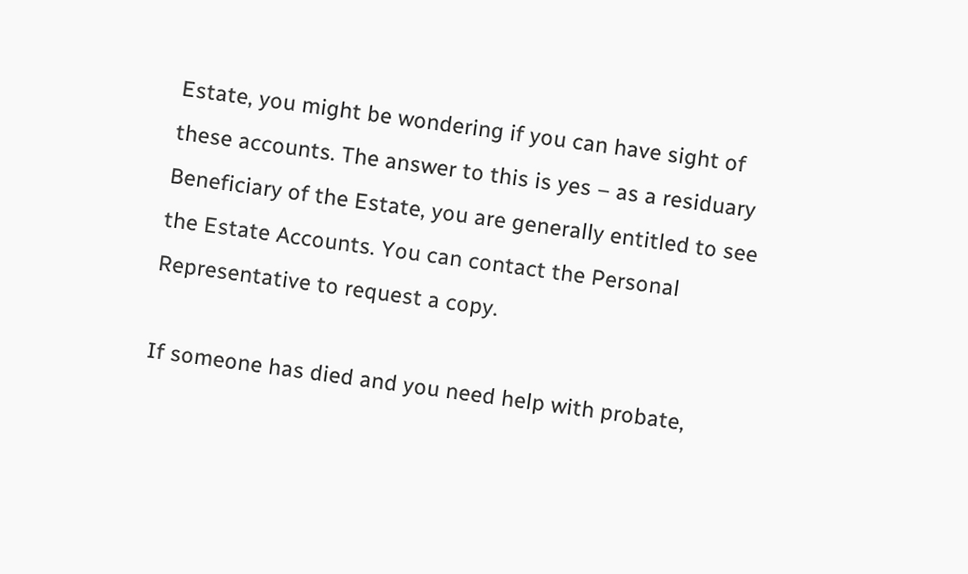Estate, you might be wondering if you can have sight of these accounts. The answer to this is yes – as a residuary Beneficiary of the Estate, you are generally entitled to see the Estate Accounts. You can contact the Personal Representative to request a copy.

If someone has died and you need help with probate,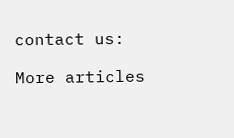contact us:

More articles